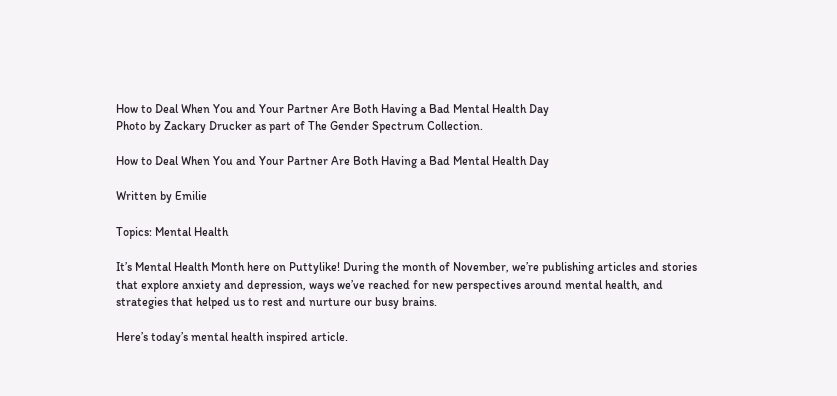How to Deal When You and Your Partner Are Both Having a Bad Mental Health Day
Photo by Zackary Drucker as part of The Gender Spectrum Collection.

How to Deal When You and Your Partner Are Both Having a Bad Mental Health Day

Written by Emilie

Topics: Mental Health

It’s Mental Health Month here on Puttylike! During the month of November, we’re publishing articles and stories that explore anxiety and depression, ways we’ve reached for new perspectives around mental health, and strategies that helped us to rest and nurture our busy brains.

Here’s today’s mental health inspired article.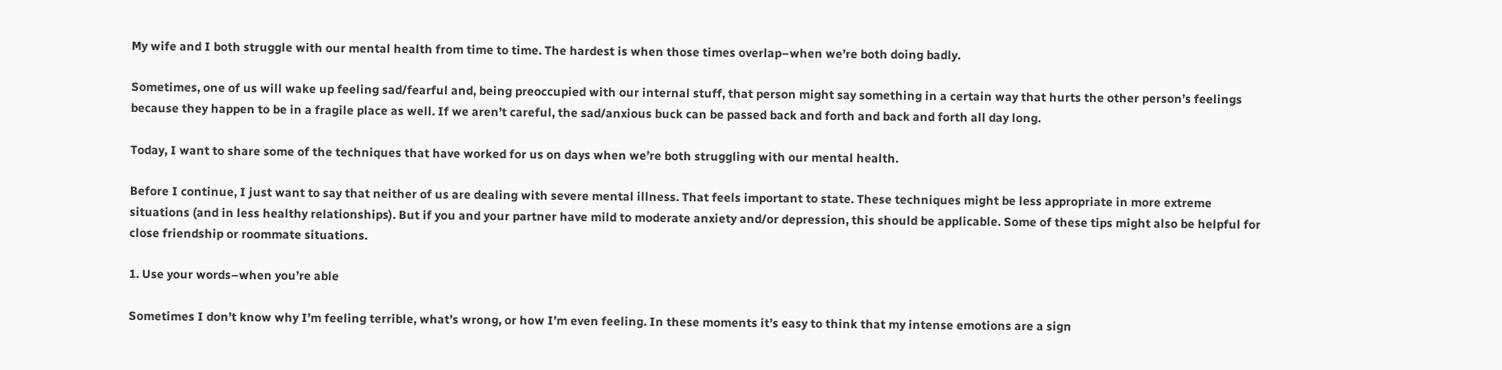My wife and I both struggle with our mental health from time to time. The hardest is when those times overlap–when we’re both doing badly.

Sometimes, one of us will wake up feeling sad/fearful and, being preoccupied with our internal stuff, that person might say something in a certain way that hurts the other person’s feelings because they happen to be in a fragile place as well. If we aren’t careful, the sad/anxious buck can be passed back and forth and back and forth all day long.

Today, I want to share some of the techniques that have worked for us on days when we’re both struggling with our mental health.

Before I continue, I just want to say that neither of us are dealing with severe mental illness. That feels important to state. These techniques might be less appropriate in more extreme situations (and in less healthy relationships). But if you and your partner have mild to moderate anxiety and/or depression, this should be applicable. Some of these tips might also be helpful for close friendship or roommate situations.

1. Use your words–when you’re able

Sometimes I don’t know why I’m feeling terrible, what’s wrong, or how I’m even feeling. In these moments it’s easy to think that my intense emotions are a sign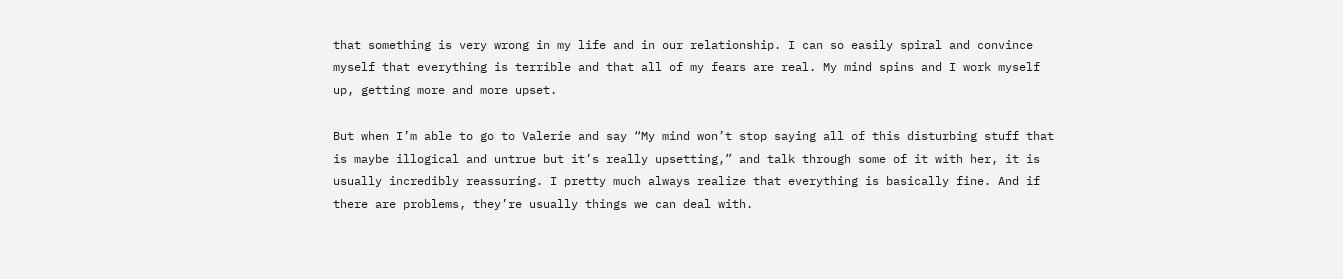that something is very wrong in my life and in our relationship. I can so easily spiral and convince myself that everything is terrible and that all of my fears are real. My mind spins and I work myself up, getting more and more upset.

But when I’m able to go to Valerie and say “My mind won’t stop saying all of this disturbing stuff that is maybe illogical and untrue but it’s really upsetting,” and talk through some of it with her, it is usually incredibly reassuring. I pretty much always realize that everything is basically fine. And if there are problems, they’re usually things we can deal with.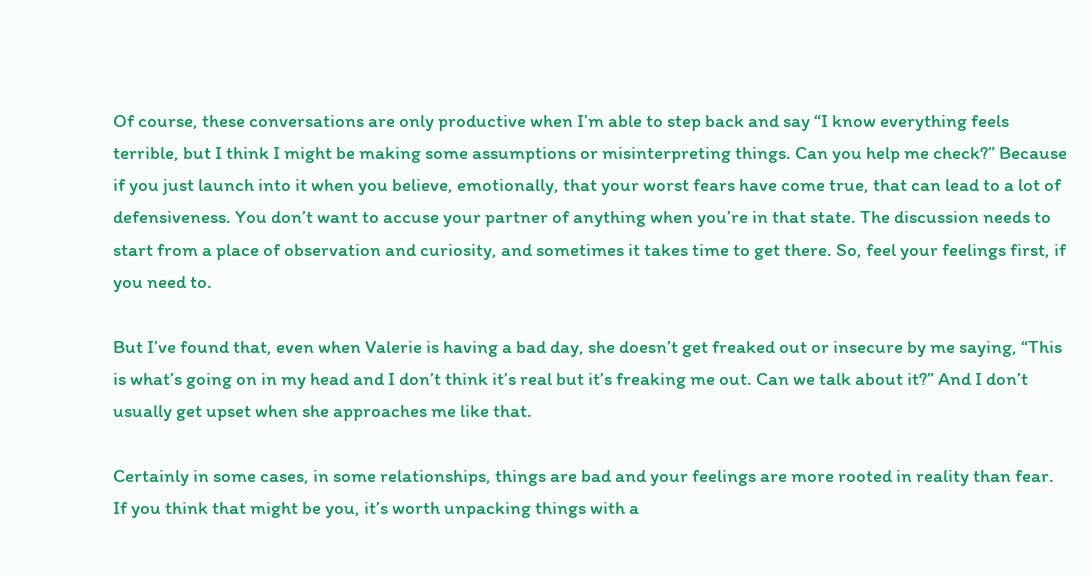Of course, these conversations are only productive when I’m able to step back and say “I know everything feels terrible, but I think I might be making some assumptions or misinterpreting things. Can you help me check?” Because if you just launch into it when you believe, emotionally, that your worst fears have come true, that can lead to a lot of defensiveness. You don’t want to accuse your partner of anything when you’re in that state. The discussion needs to start from a place of observation and curiosity, and sometimes it takes time to get there. So, feel your feelings first, if you need to.

But I’ve found that, even when Valerie is having a bad day, she doesn’t get freaked out or insecure by me saying, “This is what’s going on in my head and I don’t think it’s real but it’s freaking me out. Can we talk about it?” And I don’t usually get upset when she approaches me like that.

Certainly in some cases, in some relationships, things are bad and your feelings are more rooted in reality than fear. If you think that might be you, it’s worth unpacking things with a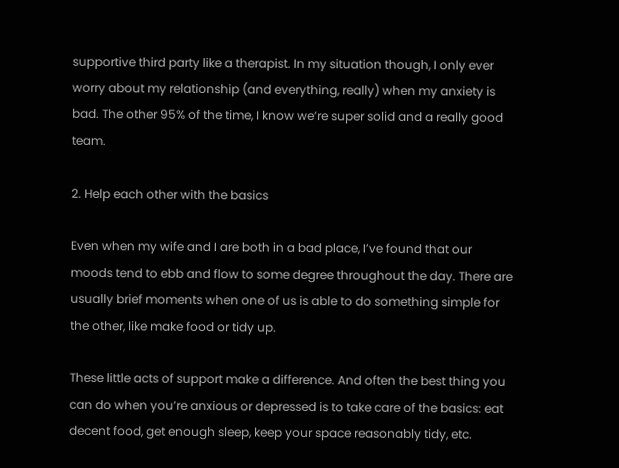supportive third party like a therapist. In my situation though, I only ever worry about my relationship (and everything, really) when my anxiety is bad. The other 95% of the time, I know we’re super solid and a really good team.

2. Help each other with the basics

Even when my wife and I are both in a bad place, I’ve found that our moods tend to ebb and flow to some degree throughout the day. There are usually brief moments when one of us is able to do something simple for the other, like make food or tidy up.

These little acts of support make a difference. And often the best thing you can do when you’re anxious or depressed is to take care of the basics: eat decent food, get enough sleep, keep your space reasonably tidy, etc.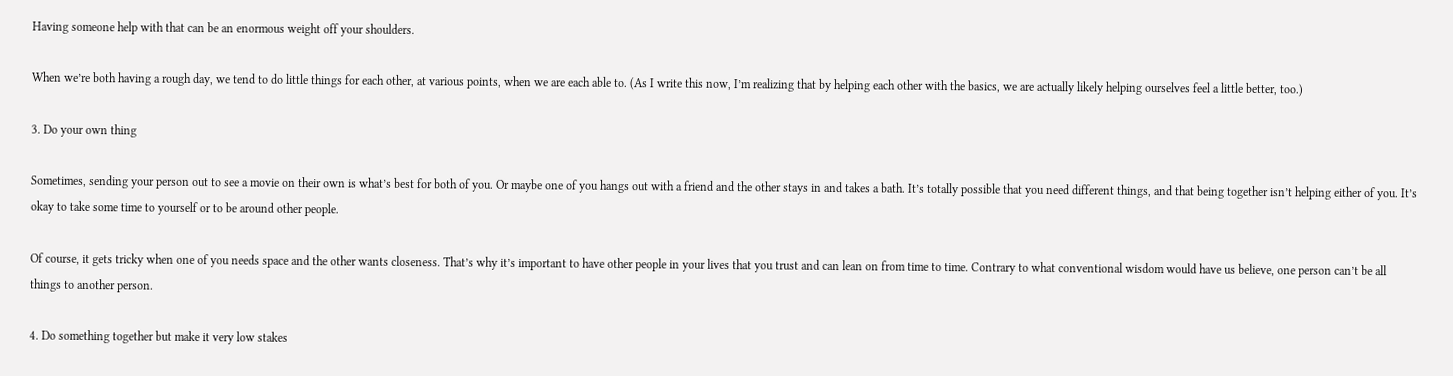Having someone help with that can be an enormous weight off your shoulders.

When we’re both having a rough day, we tend to do little things for each other, at various points, when we are each able to. (As I write this now, I’m realizing that by helping each other with the basics, we are actually likely helping ourselves feel a little better, too.)

3. Do your own thing

Sometimes, sending your person out to see a movie on their own is what’s best for both of you. Or maybe one of you hangs out with a friend and the other stays in and takes a bath. It’s totally possible that you need different things, and that being together isn’t helping either of you. It’s okay to take some time to yourself or to be around other people.

Of course, it gets tricky when one of you needs space and the other wants closeness. That’s why it’s important to have other people in your lives that you trust and can lean on from time to time. Contrary to what conventional wisdom would have us believe, one person can’t be all things to another person.

4. Do something together but make it very low stakes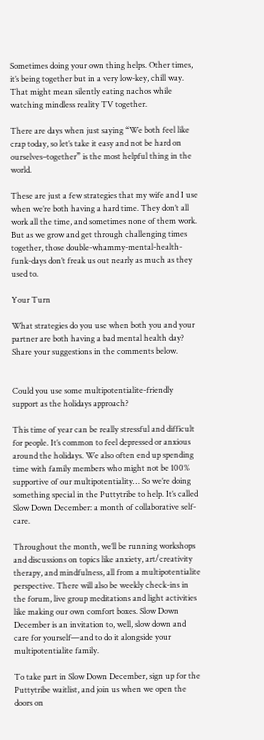Sometimes doing your own thing helps. Other times, it’s being together but in a very low-key, chill way. That might mean silently eating nachos while watching mindless reality TV together.

There are days when just saying “We both feel like crap today, so let’s take it easy and not be hard on ourselves–together” is the most helpful thing in the world.

These are just a few strategies that my wife and I use when we’re both having a hard time. They don’t all work all the time, and sometimes none of them work. But as we grow and get through challenging times together, those double-whammy-mental-health-funk-days don’t freak us out nearly as much as they used to.

Your Turn

What strategies do you use when both you and your partner are both having a bad mental health day? Share your suggestions in the comments below.


Could you use some multipotentialite-friendly support as the holidays approach?

This time of year can be really stressful and difficult for people. It’s common to feel depressed or anxious around the holidays. We also often end up spending time with family members who might not be 100% supportive of our multipotentiality… So we’re doing something special in the Puttytribe to help. It’s called Slow Down December: a month of collaborative self-care.

Throughout the month, we’ll be running workshops and discussions on topics like anxiety, art/creativity therapy, and mindfulness, all from a multipotentialite perspective. There will also be weekly check-ins in the forum, live group meditations and light activities like making our own comfort boxes. Slow Down December is an invitation to, well, slow down and care for yourself—and to do it alongside your multipotentialite family.

To take part in Slow Down December, sign up for the Puttytribe waitlist, and join us when we open the doors on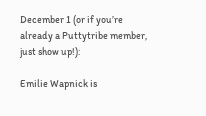December 1 (or if you’re already a Puttytribe member, just show up!):

Emilie Wapnick is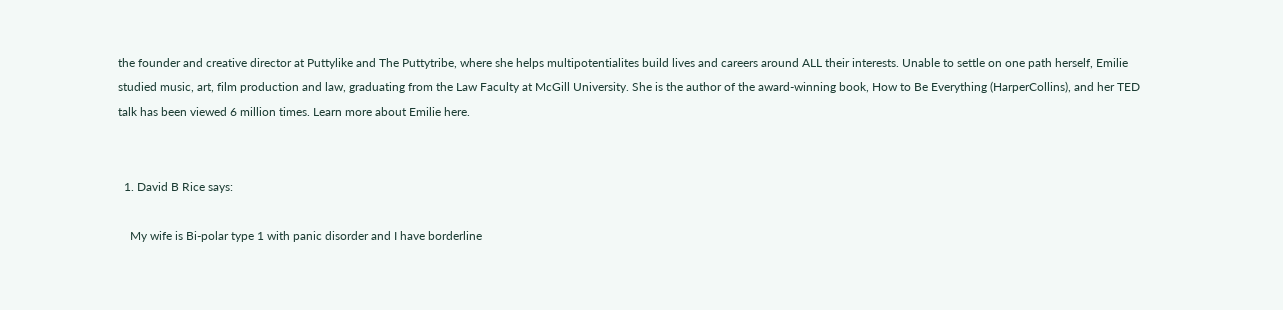the founder and creative director at Puttylike and The Puttytribe, where she helps multipotentialites build lives and careers around ALL their interests. Unable to settle on one path herself, Emilie studied music, art, film production and law, graduating from the Law Faculty at McGill University. She is the author of the award-winning book, How to Be Everything (HarperCollins), and her TED talk has been viewed 6 million times. Learn more about Emilie here.


  1. David B Rice says:

    My wife is Bi-polar type 1 with panic disorder and I have borderline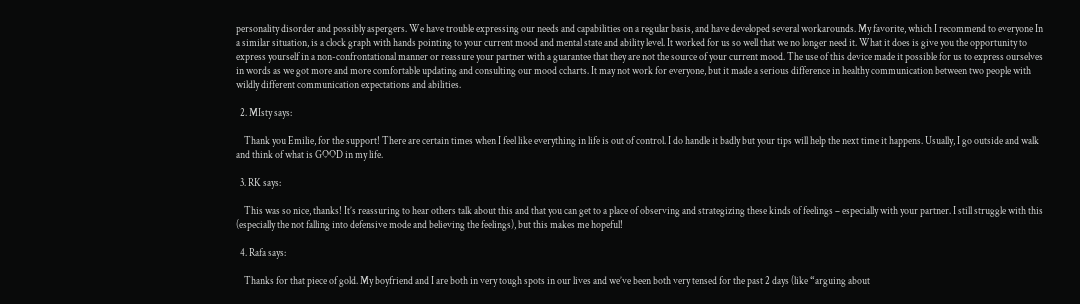personality disorder and possibly aspergers. We have trouble expressing our needs and capabilities on a regular basis, and have developed several workarounds. My favorite, which I recommend to everyone In a similar situation, is a clock graph with hands pointing to your current mood and mental state and ability level. It worked for us so well that we no longer need it. What it does is give you the opportunity to express yourself in a non-confrontational manner or reassure your partner with a guarantee that they are not the source of your current mood. The use of this device made it possible for us to express ourselves in words as we got more and more comfortable updating and consulting our mood ccharts. It may not work for everyone, but it made a serious difference in healthy communication between two people with wildly different communication expectations and abilities.

  2. MIsty says:

    Thank you Emilie, for the support! There are certain times when I feel like everything in life is out of control. I do handle it badly but your tips will help the next time it happens. Usually, I go outside and walk and think of what is GOOD in my life.

  3. RK says:

    This was so nice, thanks! It’s reassuring to hear others talk about this and that you can get to a place of observing and strategizing these kinds of feelings – especially with your partner. I still struggle with this (especially the not falling into defensive mode and believing the feelings), but this makes me hopeful!

  4. Rafa says:

    Thanks for that piece of gold. My boyfriend and I are both in very tough spots in our lives and we’ve been both very tensed for the past 2 days (like “arguing about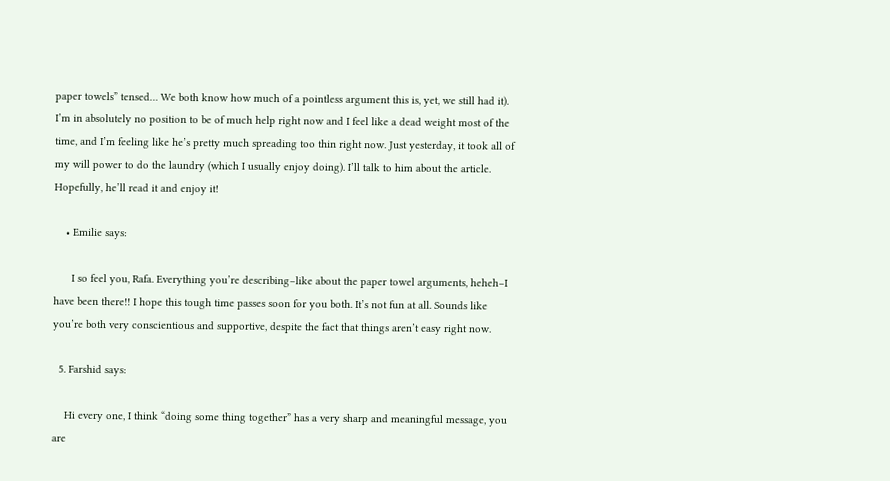paper towels” tensed… We both know how much of a pointless argument this is, yet, we still had it). I’m in absolutely no position to be of much help right now and I feel like a dead weight most of the time, and I’m feeling like he’s pretty much spreading too thin right now. Just yesterday, it took all of my will power to do the laundry (which I usually enjoy doing). I’ll talk to him about the article. Hopefully, he’ll read it and enjoy it!

    • Emilie says:

      I so feel you, Rafa. Everything you’re describing–like about the paper towel arguments, heheh–I have been there!! I hope this tough time passes soon for you both. It’s not fun at all. Sounds like you’re both very conscientious and supportive, despite the fact that things aren’t easy right now.

  5. Farshid says:

    Hi every one, I think “doing some thing together” has a very sharp and meaningful message, you are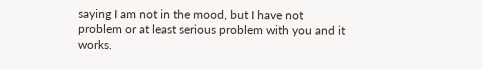saying I am not in the mood, but I have not problem or at least serious problem with you and it works.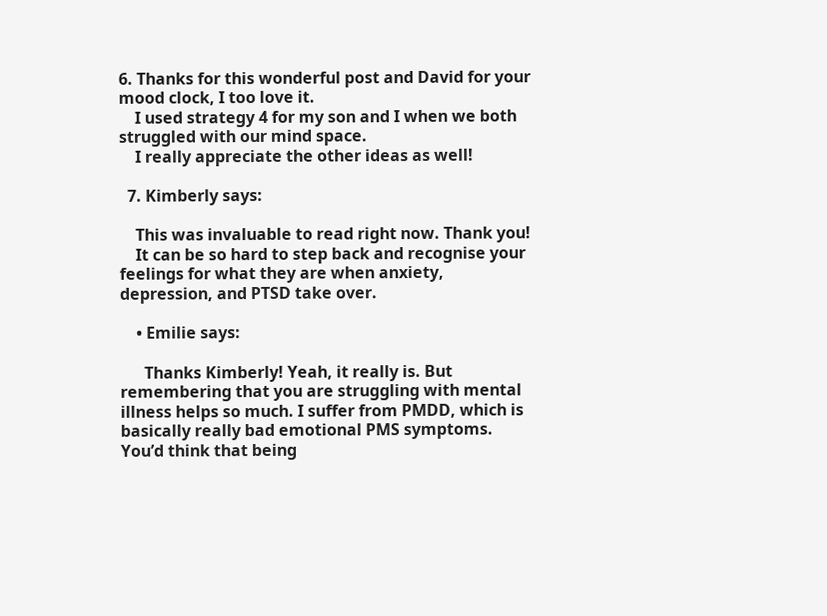6. Thanks for this wonderful post and David for your mood clock, I too love it.
    I used strategy 4 for my son and I when we both struggled with our mind space.
    I really appreciate the other ideas as well!

  7. Kimberly says:

    This was invaluable to read right now. Thank you!
    It can be so hard to step back and recognise your feelings for what they are when anxiety, depression, and PTSD take over.

    • Emilie says:

      Thanks Kimberly! Yeah, it really is. But remembering that you are struggling with mental illness helps so much. I suffer from PMDD, which is basically really bad emotional PMS symptoms. You’d think that being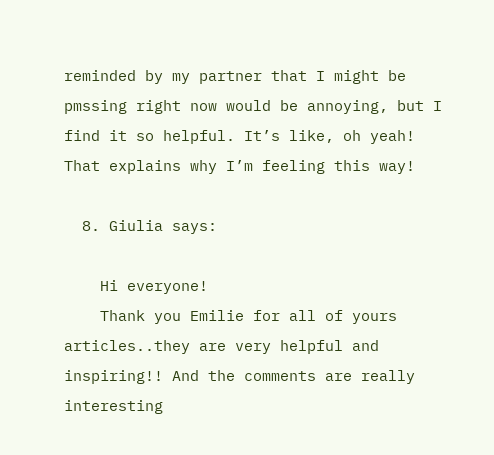reminded by my partner that I might be pmssing right now would be annoying, but I find it so helpful. It’s like, oh yeah! That explains why I’m feeling this way!

  8. Giulia says:

    Hi everyone!
    Thank you Emilie for all of yours articles..they are very helpful and inspiring!! And the comments are really interesting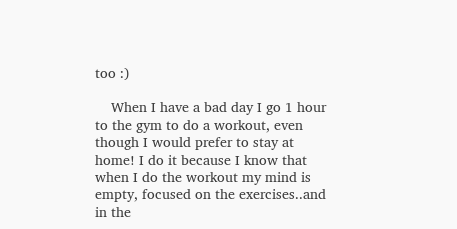too :)

    When I have a bad day I go 1 hour to the gym to do a workout, even though I would prefer to stay at home! I do it because I know that when I do the workout my mind is empty, focused on the exercises..and in the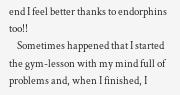end I feel better thanks to endorphins too!!
    Sometimes happened that I started the gym-lesson with my mind full of problems and, when I finished, I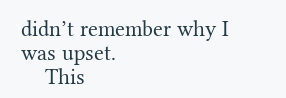didn’t remember why I was upset.
    This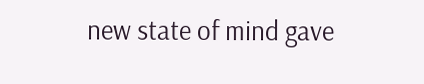new state of mind gave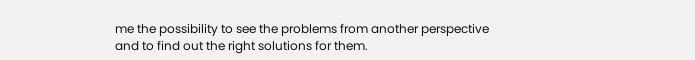me the possibility to see the problems from another perspective and to find out the right solutions for them.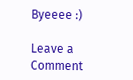Byeeee :)

Leave a Comment